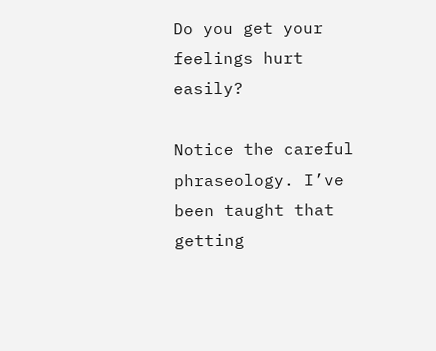Do you get your feelings hurt easily?

Notice the careful phraseology. I’ve been taught that getting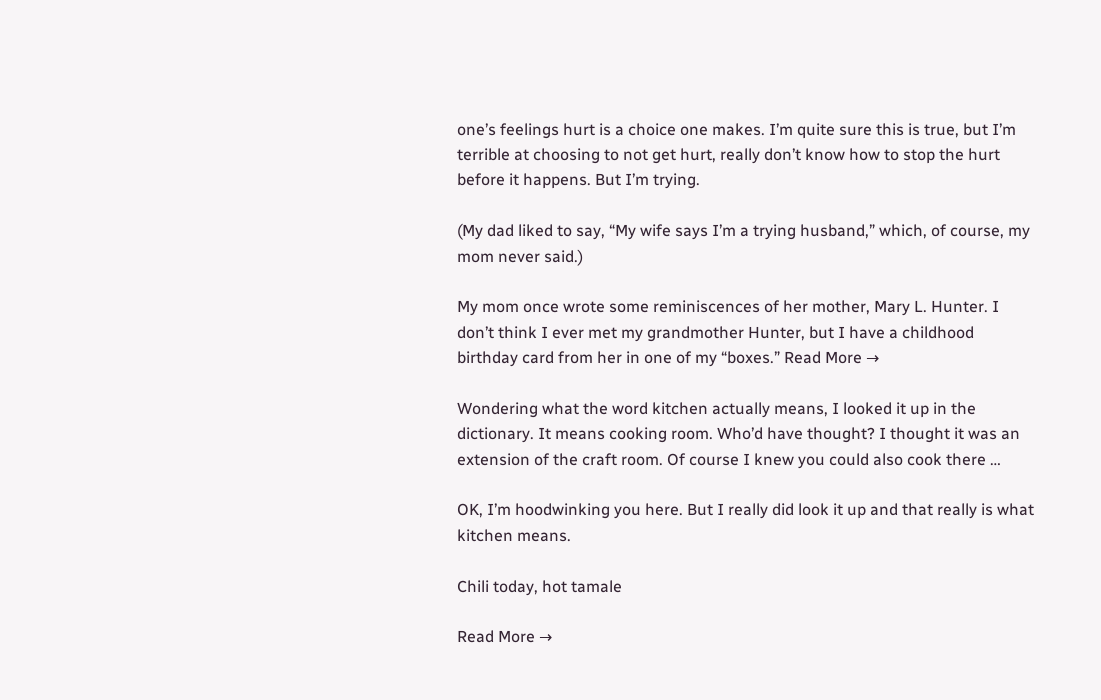one’s feelings hurt is a choice one makes. I’m quite sure this is true, but I’m terrible at choosing to not get hurt, really don’t know how to stop the hurt before it happens. But I’m trying.

(My dad liked to say, “My wife says I’m a trying husband,” which, of course, my mom never said.)

My mom once wrote some reminiscences of her mother, Mary L. Hunter. I don’t think I ever met my grandmother Hunter, but I have a childhood birthday card from her in one of my “boxes.” Read More →

Wondering what the word kitchen actually means, I looked it up in the dictionary. It means cooking room. Who’d have thought? I thought it was an extension of the craft room. Of course I knew you could also cook there …

OK, I’m hoodwinking you here. But I really did look it up and that really is what kitchen means.

Chili today, hot tamale

Read More →